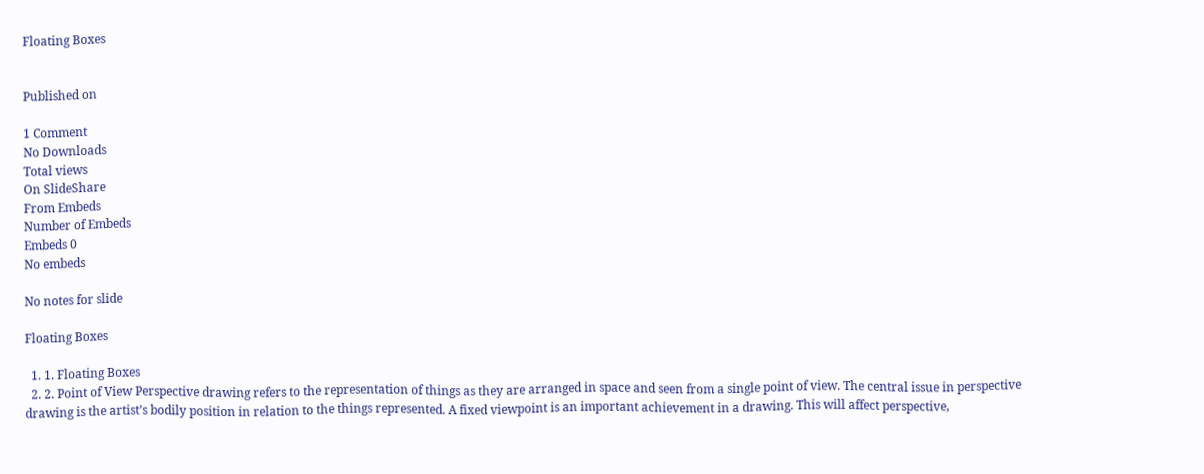Floating Boxes


Published on

1 Comment
No Downloads
Total views
On SlideShare
From Embeds
Number of Embeds
Embeds 0
No embeds

No notes for slide

Floating Boxes

  1. 1. Floating Boxes
  2. 2. Point of View Perspective drawing refers to the representation of things as they are arranged in space and seen from a single point of view. The central issue in perspective drawing is the artist’s bodily position in relation to the things represented. A fixed viewpoint is an important achievement in a drawing. This will affect perspective,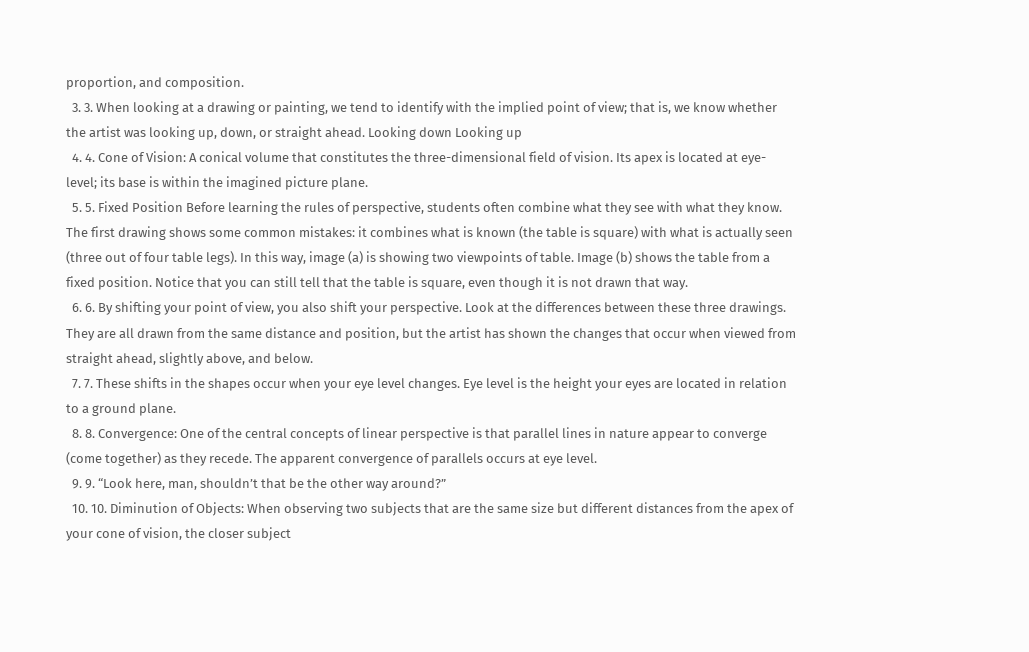proportion, and composition.
  3. 3. When looking at a drawing or painting, we tend to identify with the implied point of view; that is, we know whether the artist was looking up, down, or straight ahead. Looking down Looking up
  4. 4. Cone of Vision: A conical volume that constitutes the three-dimensional field of vision. Its apex is located at eye-level; its base is within the imagined picture plane.
  5. 5. Fixed Position Before learning the rules of perspective, students often combine what they see with what they know. The first drawing shows some common mistakes: it combines what is known (the table is square) with what is actually seen (three out of four table legs). In this way, image (a) is showing two viewpoints of table. Image (b) shows the table from a fixed position. Notice that you can still tell that the table is square, even though it is not drawn that way.
  6. 6. By shifting your point of view, you also shift your perspective. Look at the differences between these three drawings. They are all drawn from the same distance and position, but the artist has shown the changes that occur when viewed from straight ahead, slightly above, and below.
  7. 7. These shifts in the shapes occur when your eye level changes. Eye level is the height your eyes are located in relation to a ground plane.
  8. 8. Convergence: One of the central concepts of linear perspective is that parallel lines in nature appear to converge (come together) as they recede. The apparent convergence of parallels occurs at eye level.
  9. 9. “Look here, man, shouldn’t that be the other way around?”
  10. 10. Diminution of Objects: When observing two subjects that are the same size but different distances from the apex of your cone of vision, the closer subject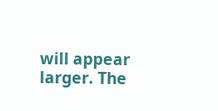will appear larger. The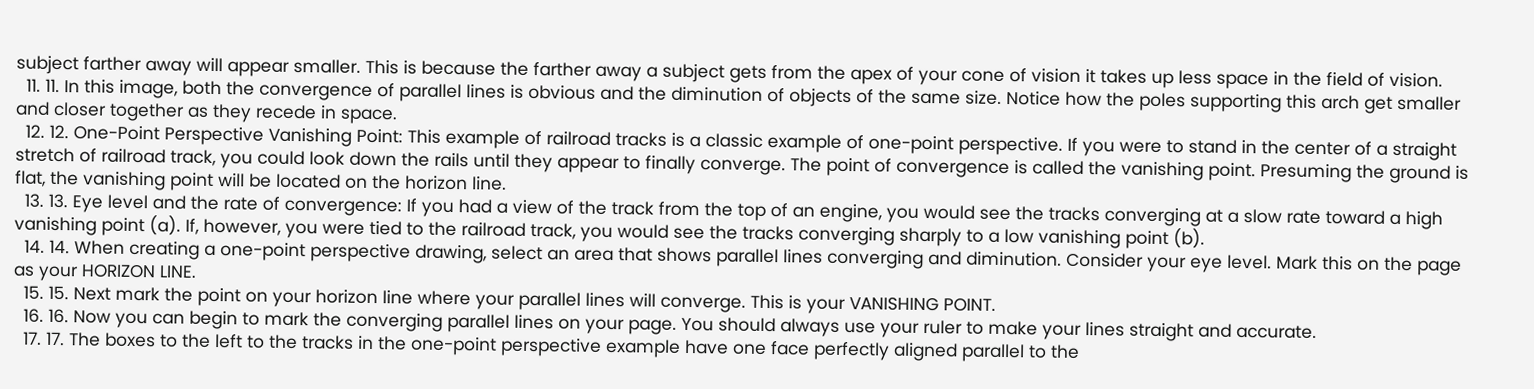subject farther away will appear smaller. This is because the farther away a subject gets from the apex of your cone of vision it takes up less space in the field of vision.
  11. 11. In this image, both the convergence of parallel lines is obvious and the diminution of objects of the same size. Notice how the poles supporting this arch get smaller and closer together as they recede in space.
  12. 12. One-Point Perspective Vanishing Point: This example of railroad tracks is a classic example of one-point perspective. If you were to stand in the center of a straight stretch of railroad track, you could look down the rails until they appear to finally converge. The point of convergence is called the vanishing point. Presuming the ground is flat, the vanishing point will be located on the horizon line.
  13. 13. Eye level and the rate of convergence: If you had a view of the track from the top of an engine, you would see the tracks converging at a slow rate toward a high vanishing point (a). If, however, you were tied to the railroad track, you would see the tracks converging sharply to a low vanishing point (b).
  14. 14. When creating a one-point perspective drawing, select an area that shows parallel lines converging and diminution. Consider your eye level. Mark this on the page as your HORIZON LINE.
  15. 15. Next mark the point on your horizon line where your parallel lines will converge. This is your VANISHING POINT.
  16. 16. Now you can begin to mark the converging parallel lines on your page. You should always use your ruler to make your lines straight and accurate.
  17. 17. The boxes to the left to the tracks in the one-point perspective example have one face perfectly aligned parallel to the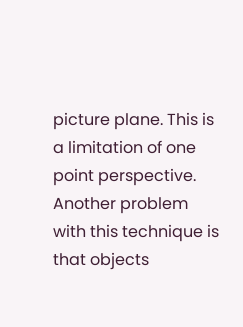picture plane. This is a limitation of one point perspective. Another problem with this technique is that objects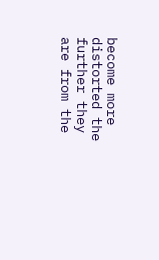become more distorted the further they are from the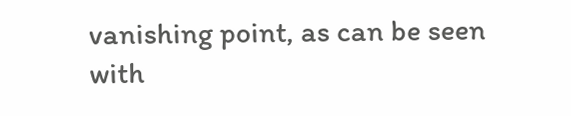vanishing point, as can be seen with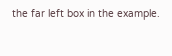the far left box in the example.